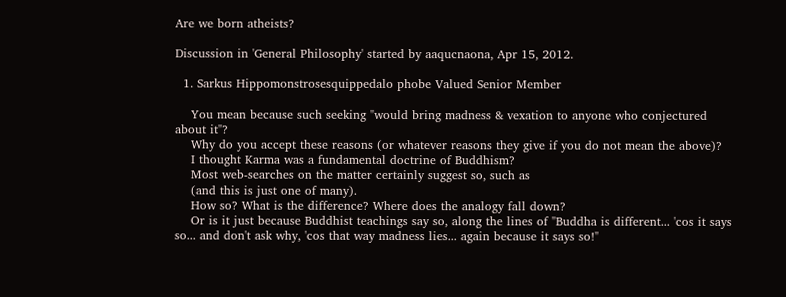Are we born atheists?

Discussion in 'General Philosophy' started by aaqucnaona, Apr 15, 2012.

  1. Sarkus Hippomonstrosesquippedalo phobe Valued Senior Member

    You mean because such seeking "would bring madness & vexation to anyone who conjectured about it"?
    Why do you accept these reasons (or whatever reasons they give if you do not mean the above)?
    I thought Karma was a fundamental doctrine of Buddhism?
    Most web-searches on the matter certainly suggest so, such as
    (and this is just one of many).
    How so? What is the difference? Where does the analogy fall down?
    Or is it just because Buddhist teachings say so, along the lines of "Buddha is different... 'cos it says so... and don't ask why, 'cos that way madness lies... again because it says so!"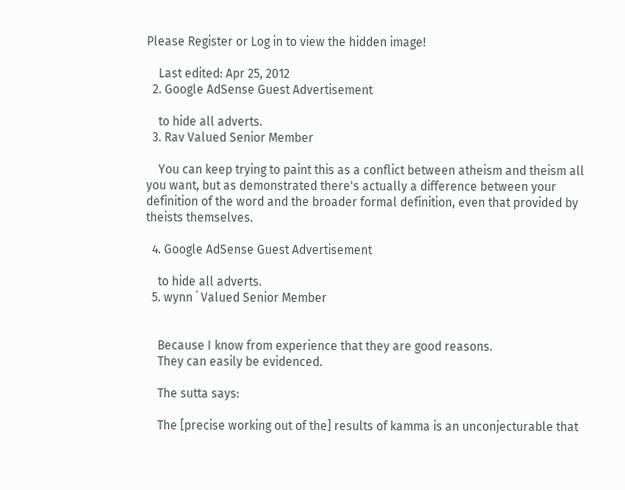Please Register or Log in to view the hidden image!

    Last edited: Apr 25, 2012
  2. Google AdSense Guest Advertisement

    to hide all adverts.
  3. Rav Valued Senior Member

    You can keep trying to paint this as a conflict between atheism and theism all you want, but as demonstrated there's actually a difference between your definition of the word and the broader formal definition, even that provided by theists themselves.

  4. Google AdSense Guest Advertisement

    to hide all adverts.
  5. wynn ˙ Valued Senior Member


    Because I know from experience that they are good reasons.
    They can easily be evidenced.

    The sutta says:

    The [precise working out of the] results of kamma is an unconjecturable that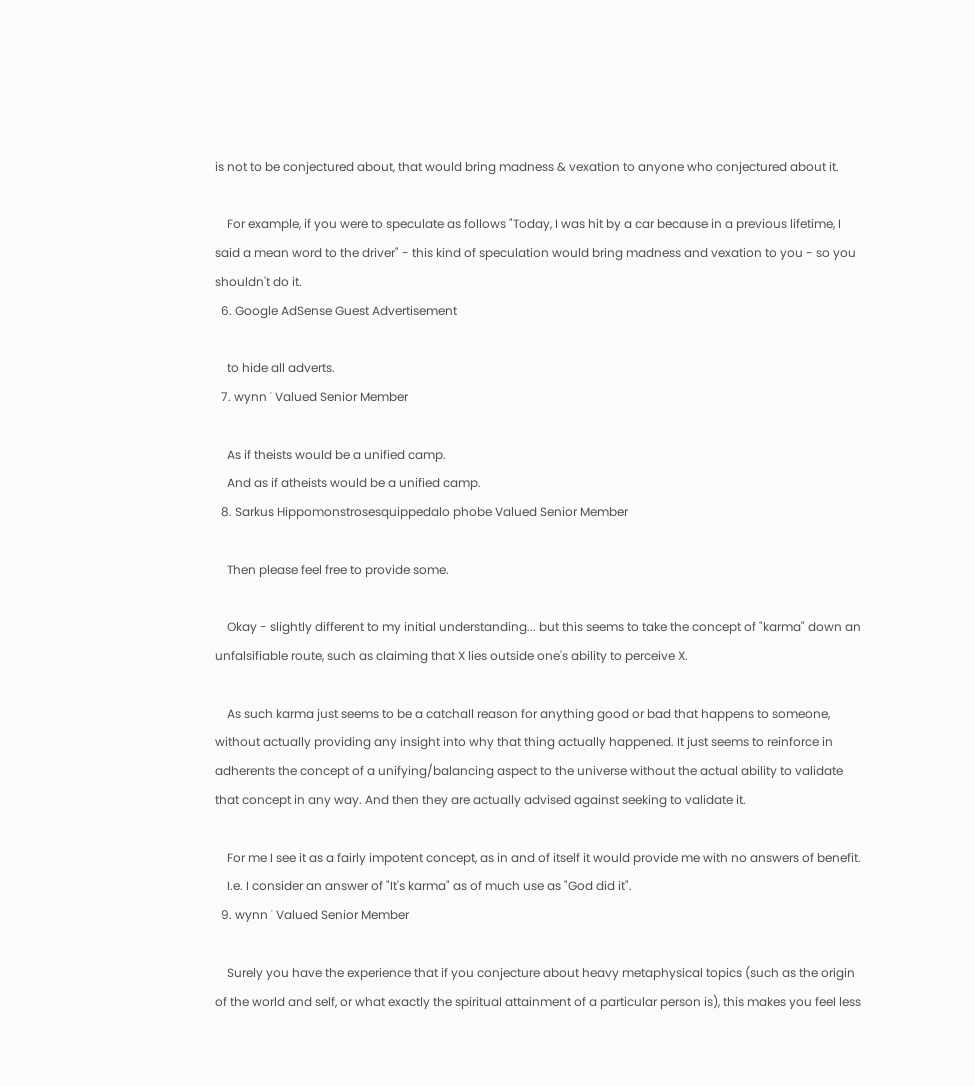is not to be conjectured about, that would bring madness & vexation to anyone who conjectured about it.

    For example, if you were to speculate as follows "Today, I was hit by a car because in a previous lifetime, I said a mean word to the driver" - this kind of speculation would bring madness and vexation to you - so you shouldn't do it.
  6. Google AdSense Guest Advertisement

    to hide all adverts.
  7. wynn ˙ Valued Senior Member

    As if theists would be a unified camp.
    And as if atheists would be a unified camp.
  8. Sarkus Hippomonstrosesquippedalo phobe Valued Senior Member

    Then please feel free to provide some.

    Okay - slightly different to my initial understanding... but this seems to take the concept of "karma" down an unfalsifiable route, such as claiming that X lies outside one's ability to perceive X.

    As such karma just seems to be a catchall reason for anything good or bad that happens to someone, without actually providing any insight into why that thing actually happened. It just seems to reinforce in adherents the concept of a unifying/balancing aspect to the universe without the actual ability to validate that concept in any way. And then they are actually advised against seeking to validate it.

    For me I see it as a fairly impotent concept, as in and of itself it would provide me with no answers of benefit.
    I.e. I consider an answer of "It's karma" as of much use as "God did it".
  9. wynn ˙ Valued Senior Member

    Surely you have the experience that if you conjecture about heavy metaphysical topics (such as the origin of the world and self, or what exactly the spiritual attainment of a particular person is), this makes you feel less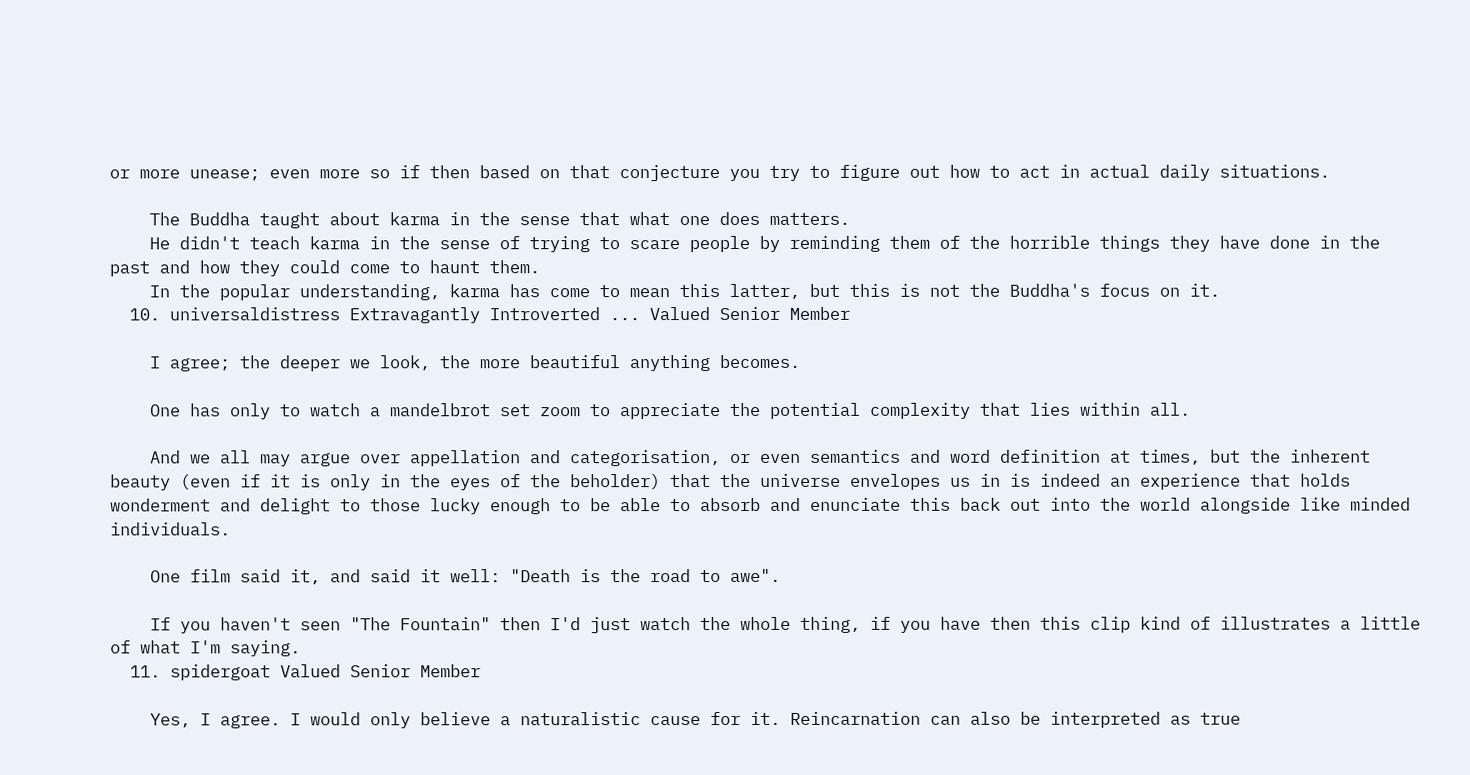or more unease; even more so if then based on that conjecture you try to figure out how to act in actual daily situations.

    The Buddha taught about karma in the sense that what one does matters.
    He didn't teach karma in the sense of trying to scare people by reminding them of the horrible things they have done in the past and how they could come to haunt them.
    In the popular understanding, karma has come to mean this latter, but this is not the Buddha's focus on it.
  10. universaldistress Extravagantly Introverted ... Valued Senior Member

    I agree; the deeper we look, the more beautiful anything becomes.

    One has only to watch a mandelbrot set zoom to appreciate the potential complexity that lies within all.

    And we all may argue over appellation and categorisation, or even semantics and word definition at times, but the inherent beauty (even if it is only in the eyes of the beholder) that the universe envelopes us in is indeed an experience that holds wonderment and delight to those lucky enough to be able to absorb and enunciate this back out into the world alongside like minded individuals.

    One film said it, and said it well: "Death is the road to awe".

    If you haven't seen "The Fountain" then I'd just watch the whole thing, if you have then this clip kind of illustrates a little of what I'm saying.
  11. spidergoat Valued Senior Member

    Yes, I agree. I would only believe a naturalistic cause for it. Reincarnation can also be interpreted as true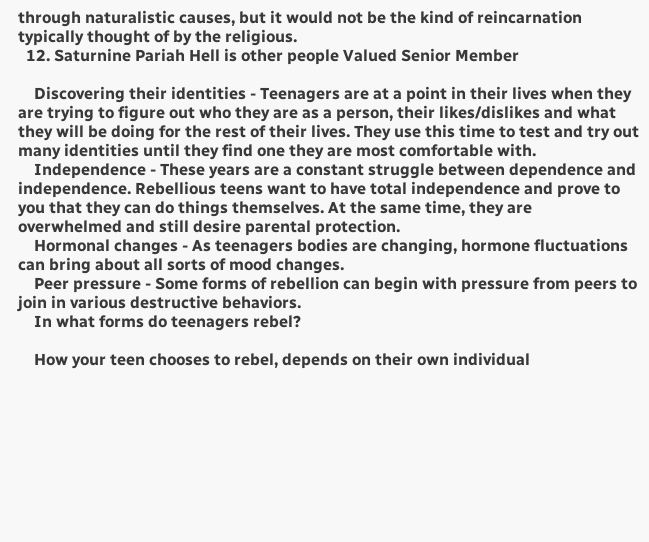through naturalistic causes, but it would not be the kind of reincarnation typically thought of by the religious.
  12. Saturnine Pariah Hell is other people Valued Senior Member

    Discovering their identities - Teenagers are at a point in their lives when they are trying to figure out who they are as a person, their likes/dislikes and what they will be doing for the rest of their lives. They use this time to test and try out many identities until they find one they are most comfortable with.
    Independence - These years are a constant struggle between dependence and independence. Rebellious teens want to have total independence and prove to you that they can do things themselves. At the same time, they are overwhelmed and still desire parental protection.
    Hormonal changes - As teenagers bodies are changing, hormone fluctuations can bring about all sorts of mood changes.
    Peer pressure - Some forms of rebellion can begin with pressure from peers to join in various destructive behaviors.
    In what forms do teenagers rebel?

    How your teen chooses to rebel, depends on their own individual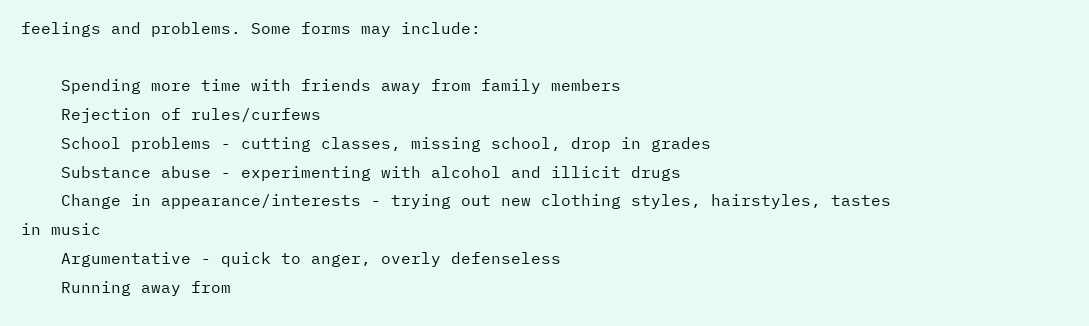feelings and problems. Some forms may include:

    Spending more time with friends away from family members
    Rejection of rules/curfews
    School problems - cutting classes, missing school, drop in grades
    Substance abuse - experimenting with alcohol and illicit drugs
    Change in appearance/interests - trying out new clothing styles, hairstyles, tastes in music
    Argumentative - quick to anger, overly defenseless
    Running away from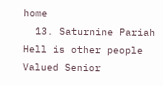home
  13. Saturnine Pariah Hell is other people Valued Senior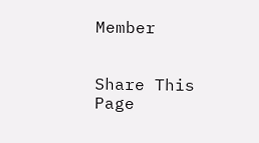Member


Share This Page